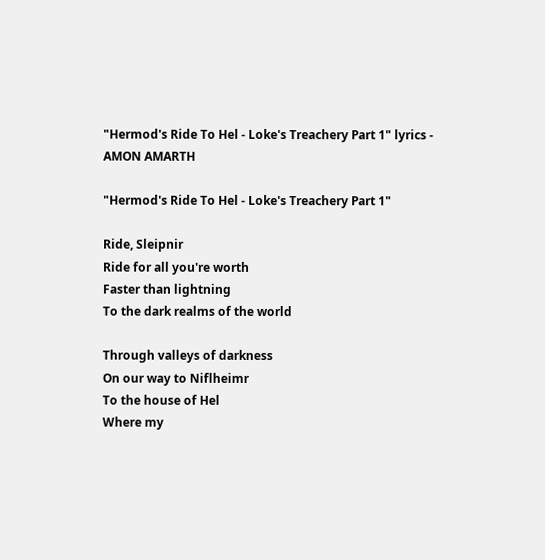"Hermod's Ride To Hel - Loke's Treachery Part 1" lyrics - AMON AMARTH

"Hermod's Ride To Hel - Loke's Treachery Part 1"

Ride, Sleipnir
Ride for all you're worth
Faster than lightning
To the dark realms of the world

Through valleys of darkness
On our way to Niflheimr
To the house of Hel
Where my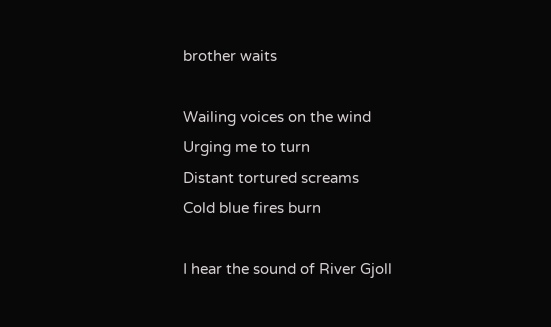brother waits

Wailing voices on the wind
Urging me to turn
Distant tortured screams
Cold blue fires burn

I hear the sound of River Gjoll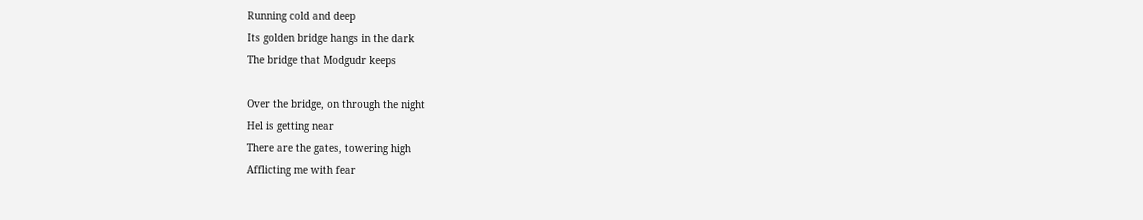Running cold and deep
Its golden bridge hangs in the dark
The bridge that Modgudr keeps

Over the bridge, on through the night
Hel is getting near
There are the gates, towering high
Afflicting me with fear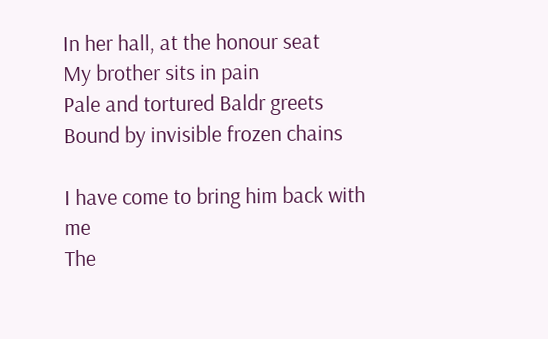In her hall, at the honour seat
My brother sits in pain
Pale and tortured Baldr greets
Bound by invisible frozen chains

I have come to bring him back with me
The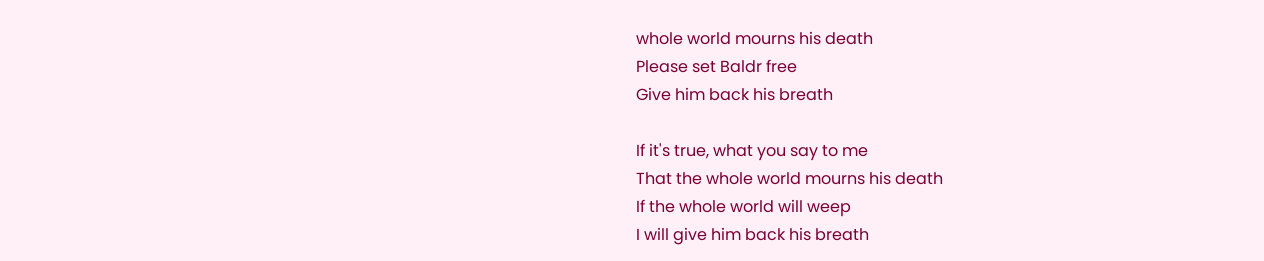whole world mourns his death
Please set Baldr free
Give him back his breath

If it's true, what you say to me
That the whole world mourns his death
If the whole world will weep
I will give him back his breath